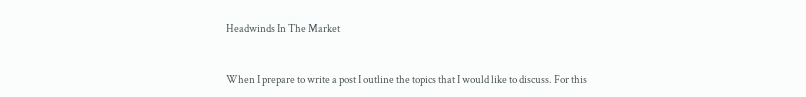Headwinds In The Market


When I prepare to write a post I outline the topics that I would like to discuss. For this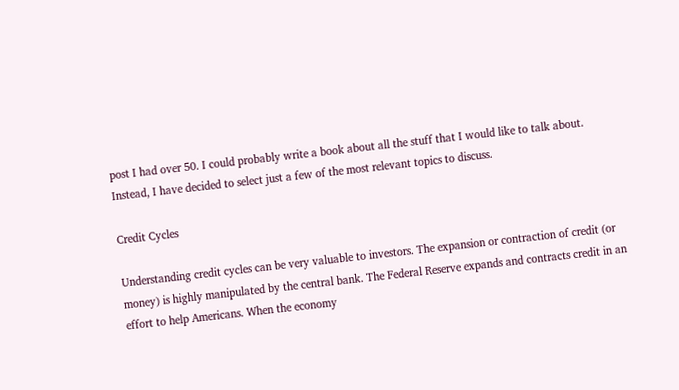post I had over 50. I could probably write a book about all the stuff that I would like to talk about. Instead, I have decided to select just a few of the most relevant topics to discuss.

Credit Cycles

Understanding credit cycles can be very valuable to investors. The expansion or contraction of credit (or money) is highly manipulated by the central bank. The Federal Reserve expands and contracts credit in an effort to help Americans. When the economy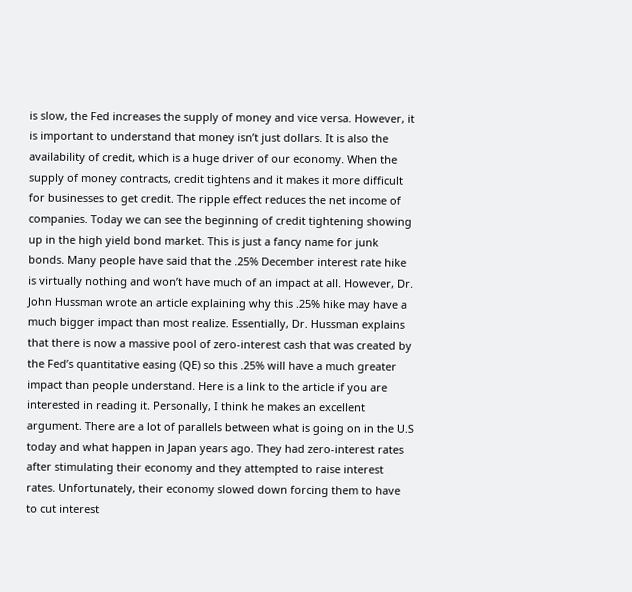is slow, the Fed increases the supply of money and vice versa. However, it is important to understand that money isn’t just dollars. It is also the availability of credit, which is a huge driver of our economy. When the supply of money contracts, credit tightens and it makes it more difficult for businesses to get credit. The ripple effect reduces the net income of companies. Today we can see the beginning of credit tightening showing up in the high yield bond market. This is just a fancy name for junk bonds. Many people have said that the .25% December interest rate hike is virtually nothing and won’t have much of an impact at all. However, Dr. John Hussman wrote an article explaining why this .25% hike may have a much bigger impact than most realize. Essentially, Dr. Hussman explains that there is now a massive pool of zero-interest cash that was created by the Fed’s quantitative easing (QE) so this .25% will have a much greater impact than people understand. Here is a link to the article if you are interested in reading it. Personally, I think he makes an excellent argument. There are a lot of parallels between what is going on in the U.S today and what happen in Japan years ago. They had zero-interest rates after stimulating their economy and they attempted to raise interest rates. Unfortunately, their economy slowed down forcing them to have to cut interest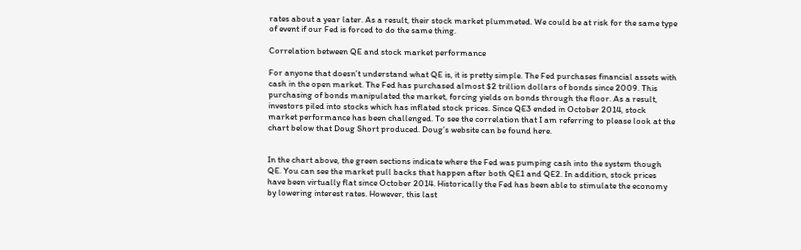rates about a year later. As a result, their stock market plummeted. We could be at risk for the same type of event if our Fed is forced to do the same thing.

Correlation between QE and stock market performance

For anyone that doesn’t understand what QE is, it is pretty simple. The Fed purchases financial assets with cash in the open market. The Fed has purchased almost $2 trillion dollars of bonds since 2009. This purchasing of bonds manipulated the market, forcing yields on bonds through the floor. As a result, investors piled into stocks which has inflated stock prices. Since QE3 ended in October 2014, stock market performance has been challenged. To see the correlation that I am referring to please look at the chart below that Doug Short produced. Doug’s website can be found here.


In the chart above, the green sections indicate where the Fed was pumping cash into the system though QE. You can see the market pull backs that happen after both QE1 and QE2. In addition, stock prices have been virtually flat since October 2014. Historically the Fed has been able to stimulate the economy by lowering interest rates. However, this last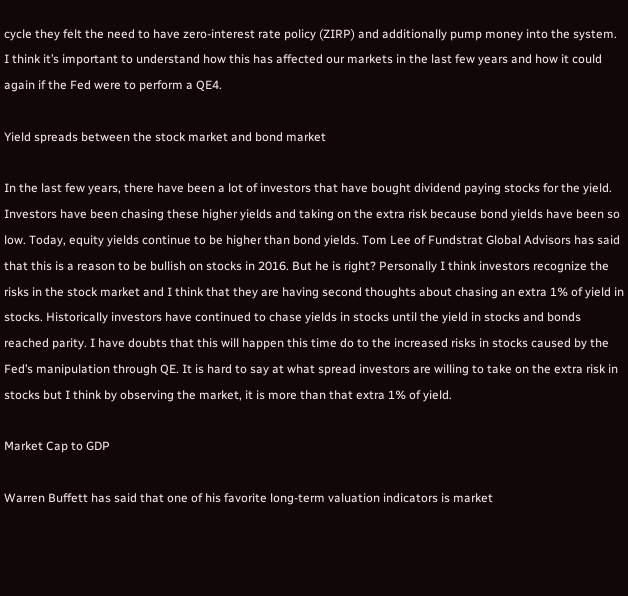cycle they felt the need to have zero-interest rate policy (ZIRP) and additionally pump money into the system. I think it’s important to understand how this has affected our markets in the last few years and how it could again if the Fed were to perform a QE4.

Yield spreads between the stock market and bond market

In the last few years, there have been a lot of investors that have bought dividend paying stocks for the yield. Investors have been chasing these higher yields and taking on the extra risk because bond yields have been so low. Today, equity yields continue to be higher than bond yields. Tom Lee of Fundstrat Global Advisors has said that this is a reason to be bullish on stocks in 2016. But he is right? Personally I think investors recognize the risks in the stock market and I think that they are having second thoughts about chasing an extra 1% of yield in stocks. Historically investors have continued to chase yields in stocks until the yield in stocks and bonds reached parity. I have doubts that this will happen this time do to the increased risks in stocks caused by the Fed’s manipulation through QE. It is hard to say at what spread investors are willing to take on the extra risk in stocks but I think by observing the market, it is more than that extra 1% of yield.

Market Cap to GDP

Warren Buffett has said that one of his favorite long-term valuation indicators is market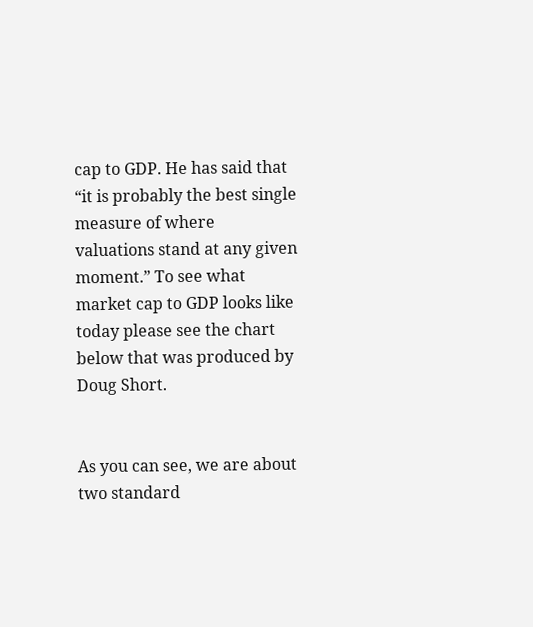cap to GDP. He has said that “it is probably the best single measure of where valuations stand at any given moment.” To see what market cap to GDP looks like today please see the chart below that was produced by Doug Short.


As you can see, we are about two standard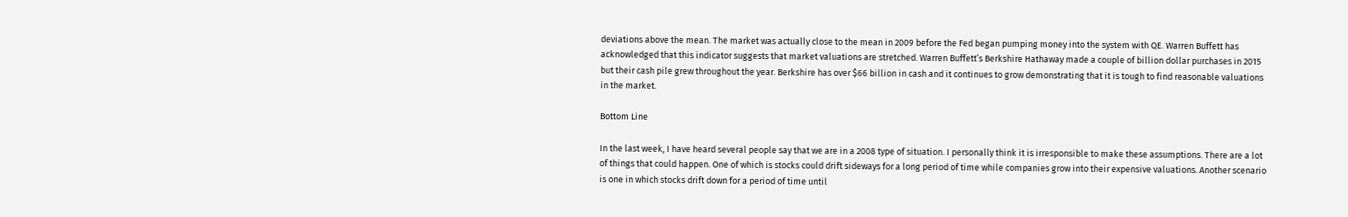deviations above the mean. The market was actually close to the mean in 2009 before the Fed began pumping money into the system with QE. Warren Buffett has acknowledged that this indicator suggests that market valuations are stretched. Warren Buffett’s Berkshire Hathaway made a couple of billion dollar purchases in 2015 but their cash pile grew throughout the year. Berkshire has over $66 billion in cash and it continues to grow demonstrating that it is tough to find reasonable valuations in the market.

Bottom Line

In the last week, I have heard several people say that we are in a 2008 type of situation. I personally think it is irresponsible to make these assumptions. There are a lot of things that could happen. One of which is stocks could drift sideways for a long period of time while companies grow into their expensive valuations. Another scenario is one in which stocks drift down for a period of time until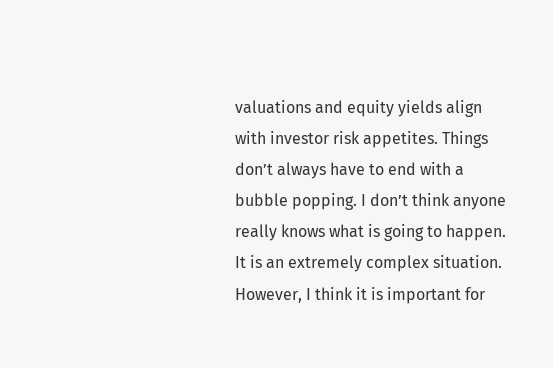valuations and equity yields align with investor risk appetites. Things don’t always have to end with a bubble popping. I don’t think anyone really knows what is going to happen. It is an extremely complex situation. However, I think it is important for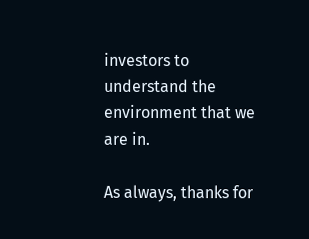investors to understand the environment that we are in.

As always, thanks for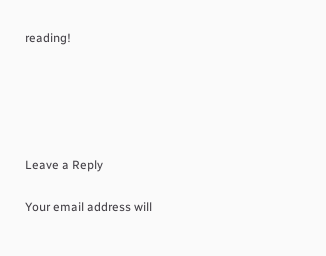reading!





Leave a Reply

Your email address will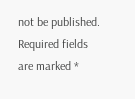not be published. Required fields are marked *